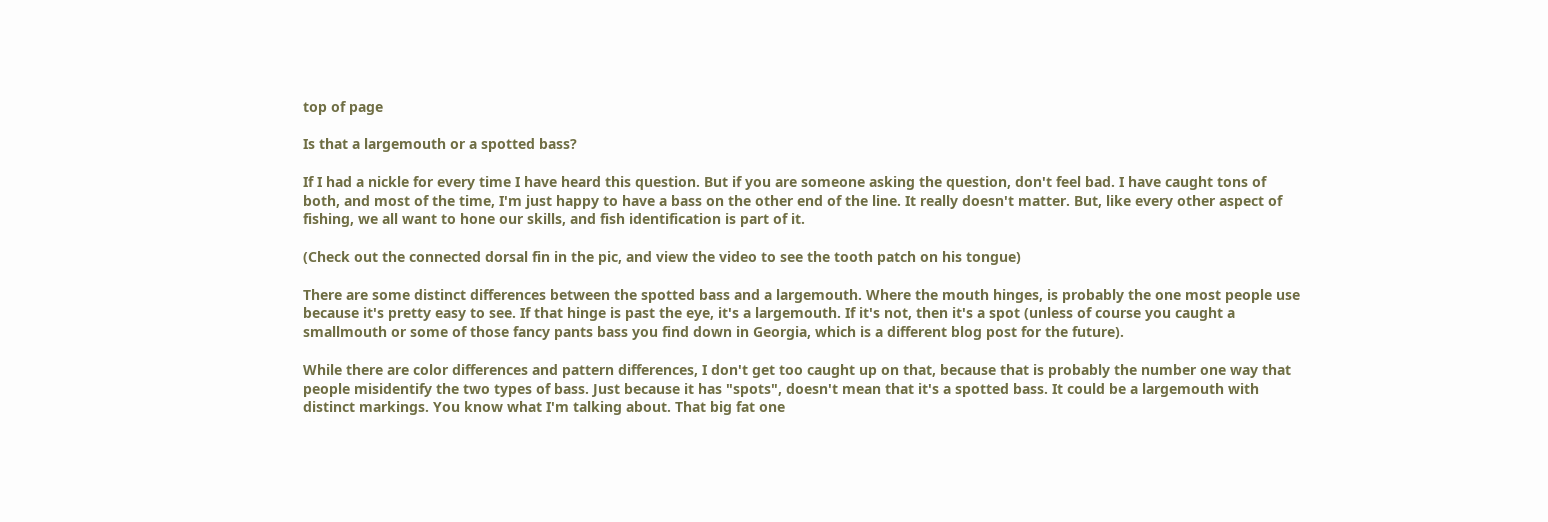top of page

Is that a largemouth or a spotted bass?

If I had a nickle for every time I have heard this question. But if you are someone asking the question, don't feel bad. I have caught tons of both, and most of the time, I'm just happy to have a bass on the other end of the line. It really doesn't matter. But, like every other aspect of fishing, we all want to hone our skills, and fish identification is part of it.

(Check out the connected dorsal fin in the pic, and view the video to see the tooth patch on his tongue)

There are some distinct differences between the spotted bass and a largemouth. Where the mouth hinges, is probably the one most people use because it's pretty easy to see. If that hinge is past the eye, it's a largemouth. If it's not, then it's a spot (unless of course you caught a smallmouth or some of those fancy pants bass you find down in Georgia, which is a different blog post for the future).

While there are color differences and pattern differences, I don't get too caught up on that, because that is probably the number one way that people misidentify the two types of bass. Just because it has "spots", doesn't mean that it's a spotted bass. It could be a largemouth with distinct markings. You know what I'm talking about. That big fat one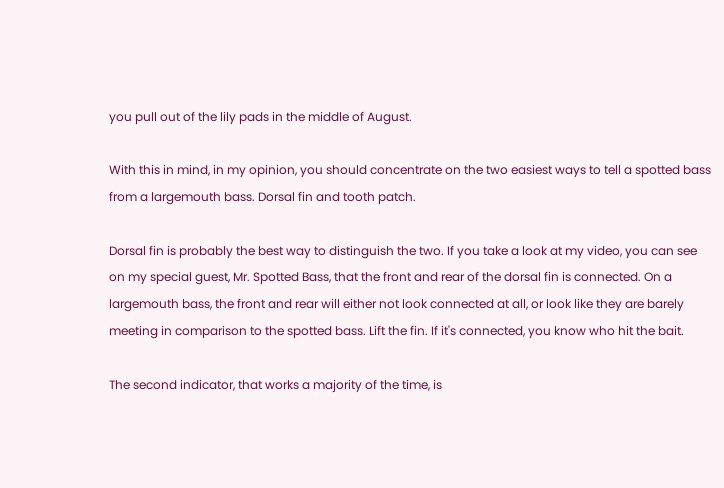you pull out of the lily pads in the middle of August.

With this in mind, in my opinion, you should concentrate on the two easiest ways to tell a spotted bass from a largemouth bass. Dorsal fin and tooth patch.

Dorsal fin is probably the best way to distinguish the two. If you take a look at my video, you can see on my special guest, Mr. Spotted Bass, that the front and rear of the dorsal fin is connected. On a largemouth bass, the front and rear will either not look connected at all, or look like they are barely meeting in comparison to the spotted bass. Lift the fin. If it's connected, you know who hit the bait.

The second indicator, that works a majority of the time, is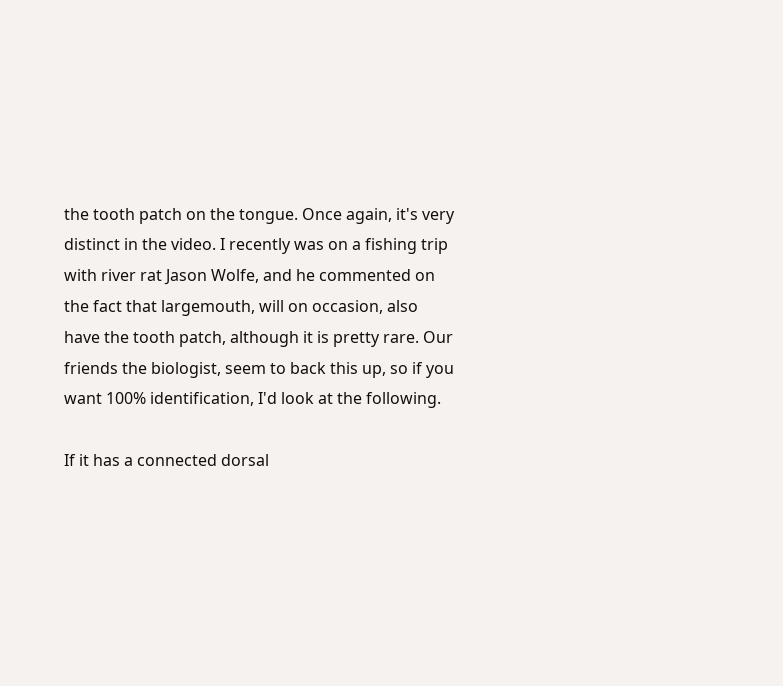the tooth patch on the tongue. Once again, it's very distinct in the video. I recently was on a fishing trip with river rat Jason Wolfe, and he commented on the fact that largemouth, will on occasion, also have the tooth patch, although it is pretty rare. Our friends the biologist, seem to back this up, so if you want 100% identification, I'd look at the following.

If it has a connected dorsal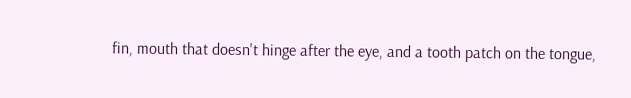fin, mouth that doesn't hinge after the eye, and a tooth patch on the tongue,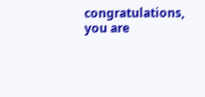congratulations, you are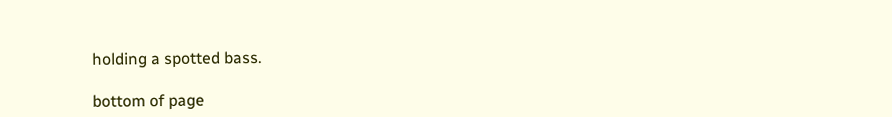holding a spotted bass.

bottom of page